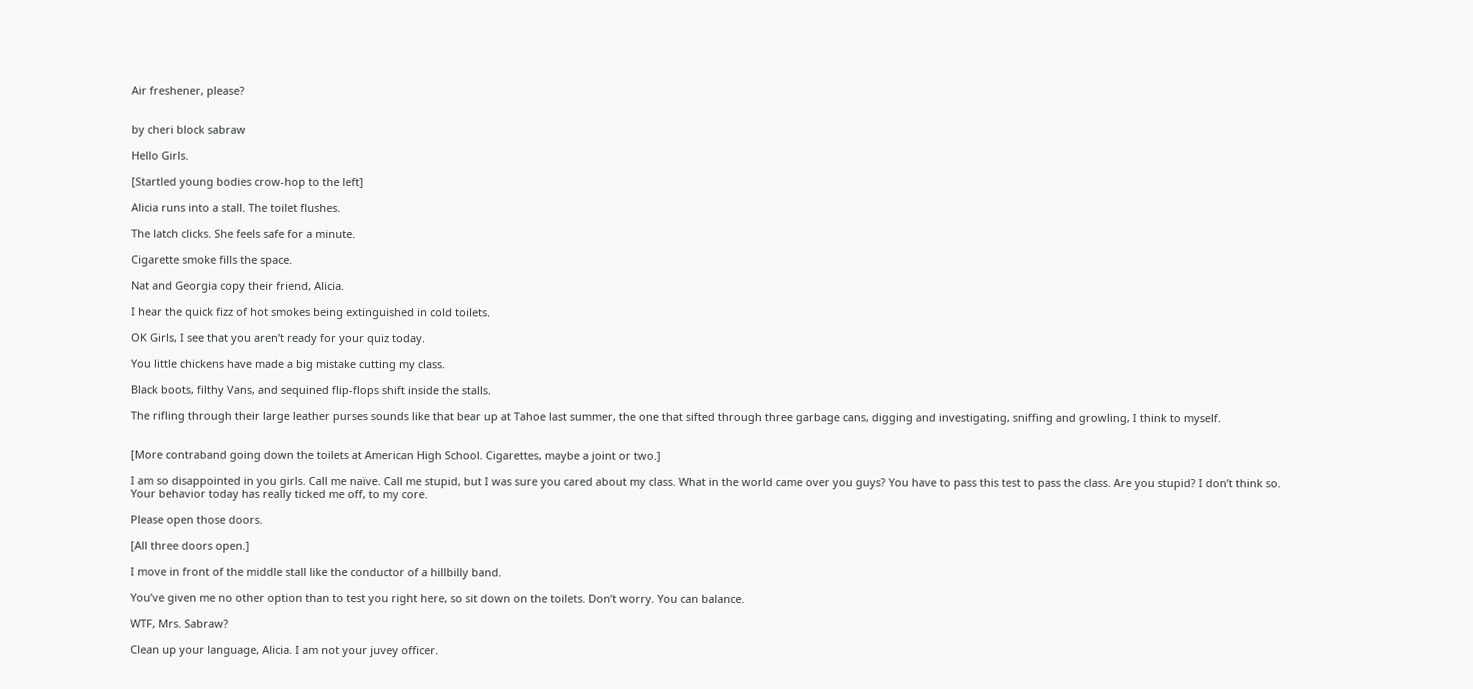Air freshener, please?


by cheri block sabraw

Hello Girls.

[Startled young bodies crow-hop to the left]

Alicia runs into a stall. The toilet flushes.

The latch clicks. She feels safe for a minute.

Cigarette smoke fills the space.

Nat and Georgia copy their friend, Alicia.

I hear the quick fizz of hot smokes being extinguished in cold toilets.

OK Girls, I see that you aren’t ready for your quiz today.

You little chickens have made a big mistake cutting my class.

Black boots, filthy Vans, and sequined flip-flops shift inside the stalls.

The rifling through their large leather purses sounds like that bear up at Tahoe last summer, the one that sifted through three garbage cans, digging and investigating, sniffing and growling, I think to myself.


[More contraband going down the toilets at American High School. Cigarettes, maybe a joint or two.]

I am so disappointed in you girls. Call me naïve. Call me stupid, but I was sure you cared about my class. What in the world came over you guys? You have to pass this test to pass the class. Are you stupid? I don’t think so. Your behavior today has really ticked me off, to my core.

Please open those doors.

[All three doors open.]

I move in front of the middle stall like the conductor of a hillbilly band.

You’ve given me no other option than to test you right here, so sit down on the toilets. Don’t worry. You can balance.

WTF, Mrs. Sabraw?

Clean up your language, Alicia. I am not your juvey officer.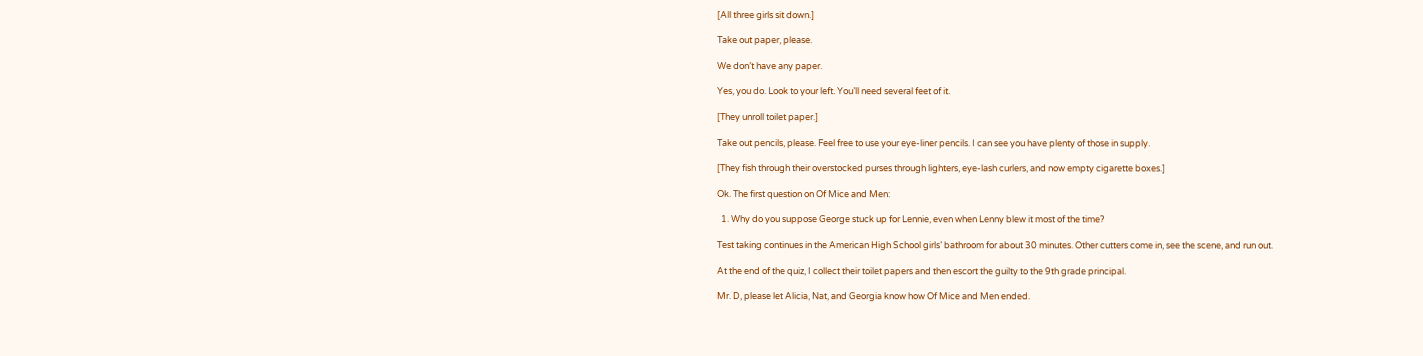[All three girls sit down.]

Take out paper, please.

We don’t have any paper.

Yes, you do. Look to your left. You’ll need several feet of it.

[They unroll toilet paper.]

Take out pencils, please. Feel free to use your eye-liner pencils. I can see you have plenty of those in supply.

[They fish through their overstocked purses through lighters, eye-lash curlers, and now empty cigarette boxes.]

Ok. The first question on Of Mice and Men:

  1. Why do you suppose George stuck up for Lennie, even when Lenny blew it most of the time?

Test taking continues in the American High School girls’ bathroom for about 30 minutes. Other cutters come in, see the scene, and run out.

At the end of the quiz, I collect their toilet papers and then escort the guilty to the 9th grade principal.

Mr. D, please let Alicia, Nat, and Georgia know how Of Mice and Men ended.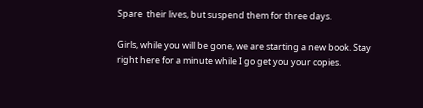Spare  their lives, but suspend them for three days.

Girls, while you will be gone, we are starting a new book. Stay right here for a minute while I go get you your copies.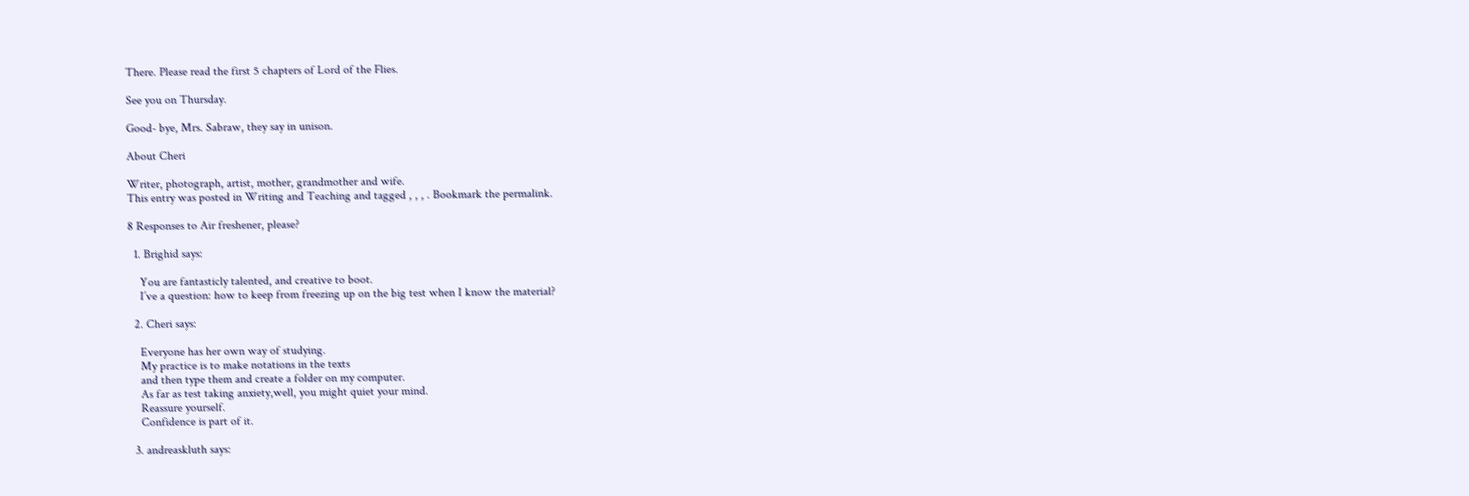There. Please read the first 5 chapters of Lord of the Flies.

See you on Thursday.

Good- bye, Mrs. Sabraw, they say in unison.

About Cheri

Writer, photograph, artist, mother, grandmother and wife.
This entry was posted in Writing and Teaching and tagged , , , . Bookmark the permalink.

8 Responses to Air freshener, please?

  1. Brighid says:

    You are fantasticly talented, and creative to boot.
    I’ve a question: how to keep from freezing up on the big test when I know the material?

  2. Cheri says:

    Everyone has her own way of studying.
    My practice is to make notations in the texts
    and then type them and create a folder on my computer.
    As far as test taking anxiety,well, you might quiet your mind.
    Reassure yourself.
    Confidence is part of it.

  3. andreaskluth says: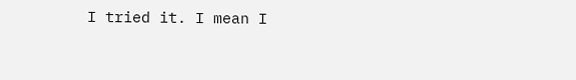I tried it. I mean I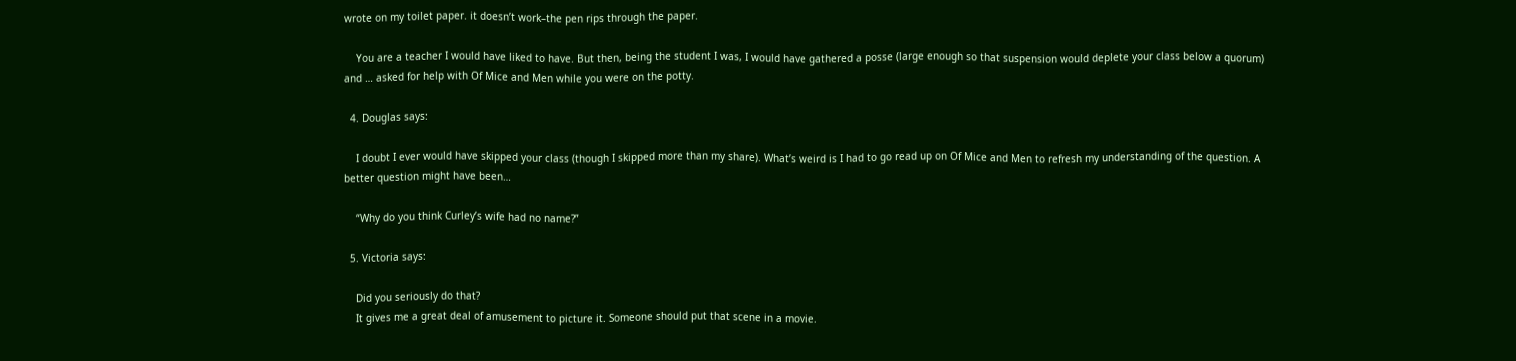wrote on my toilet paper. it doesn’t work–the pen rips through the paper.

    You are a teacher I would have liked to have. But then, being the student I was, I would have gathered a posse (large enough so that suspension would deplete your class below a quorum) and … asked for help with Of Mice and Men while you were on the potty.

  4. Douglas says:

    I doubt I ever would have skipped your class (though I skipped more than my share). What’s weird is I had to go read up on Of Mice and Men to refresh my understanding of the question. A better question might have been…

    “Why do you think Curley’s wife had no name?”

  5. Victoria says:

    Did you seriously do that?
    It gives me a great deal of amusement to picture it. Someone should put that scene in a movie.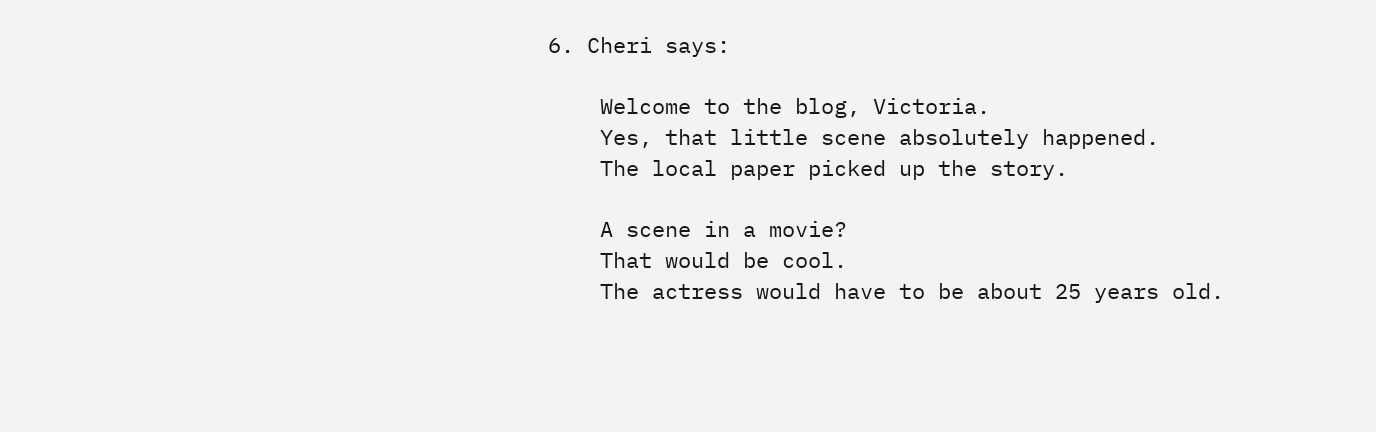6. Cheri says:

    Welcome to the blog, Victoria.
    Yes, that little scene absolutely happened.
    The local paper picked up the story.

    A scene in a movie?
    That would be cool.
    The actress would have to be about 25 years old.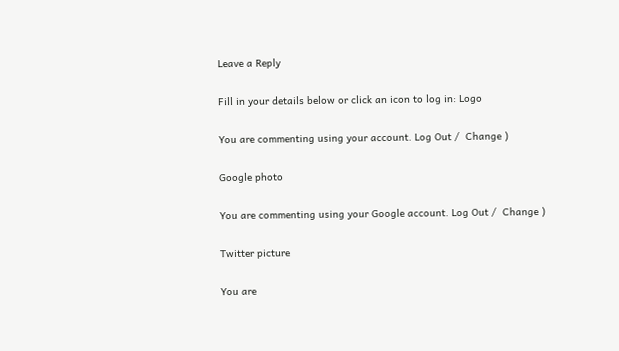Leave a Reply

Fill in your details below or click an icon to log in: Logo

You are commenting using your account. Log Out /  Change )

Google photo

You are commenting using your Google account. Log Out /  Change )

Twitter picture

You are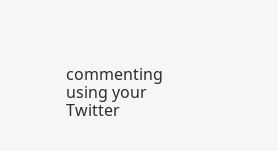commenting using your Twitter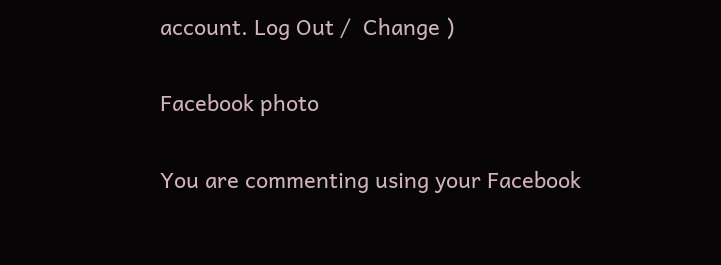account. Log Out /  Change )

Facebook photo

You are commenting using your Facebook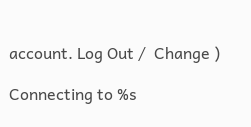account. Log Out /  Change )

Connecting to %s